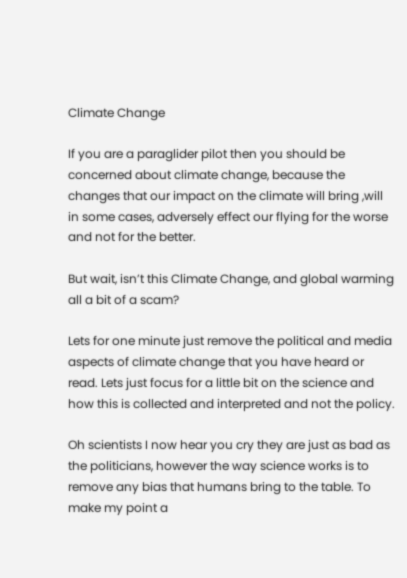Climate Change

If you are a paraglider pilot then you should be concerned about climate change, because the changes that our impact on the climate will bring ,will in some cases, adversely effect our flying for the worse and not for the better.

But wait, isn’t this Climate Change, and global warming all a bit of a scam?

Lets for one minute just remove the political and media aspects of climate change that you have heard or read. Lets just focus for a little bit on the science and how this is collected and interpreted and not the policy.

Oh scientists I now hear you cry they are just as bad as the politicians, however the way science works is to remove any bias that humans bring to the table. To make my point a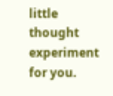little thought experiment for you.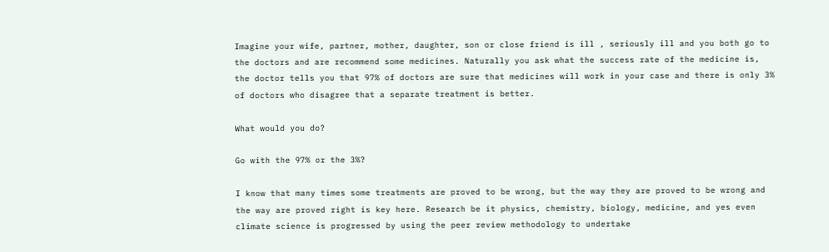Imagine your wife, partner, mother, daughter, son or close friend is ill , seriously ill and you both go to the doctors and are recommend some medicines. Naturally you ask what the success rate of the medicine is, the doctor tells you that 97% of doctors are sure that medicines will work in your case and there is only 3% of doctors who disagree that a separate treatment is better.

What would you do?

Go with the 97% or the 3%?

I know that many times some treatments are proved to be wrong, but the way they are proved to be wrong and the way are proved right is key here. Research be it physics, chemistry, biology, medicine, and yes even climate science is progressed by using the peer review methodology to undertake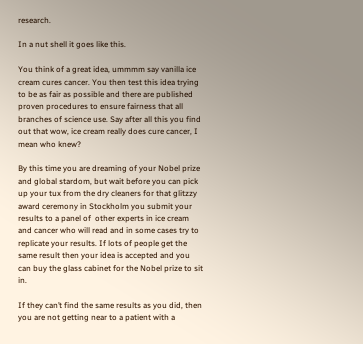research.

In a nut shell it goes like this.

You think of a great idea, ummmm say vanilla ice cream cures cancer. You then test this idea trying to be as fair as possible and there are published proven procedures to ensure fairness that all branches of science use. Say after all this you find out that wow, ice cream really does cure cancer, I mean who knew?

By this time you are dreaming of your Nobel prize and global stardom, but wait before you can pick up your tux from the dry cleaners for that glitzzy award ceremony in Stockholm you submit your results to a panel of  other experts in ice cream and cancer who will read and in some cases try to replicate your results. If lots of people get the same result then your idea is accepted and you can buy the glass cabinet for the Nobel prize to sit in.

If they can’t find the same results as you did, then you are not getting near to a patient with a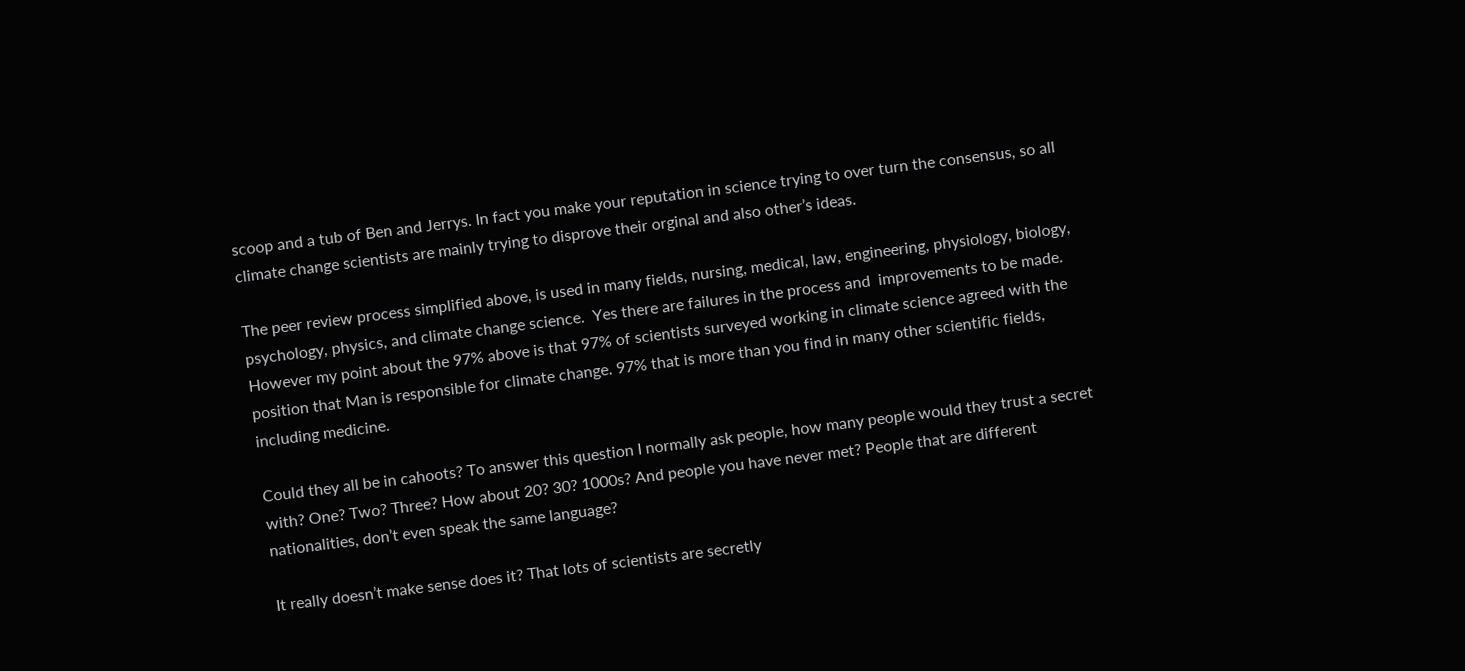scoop and a tub of Ben and Jerrys. In fact you make your reputation in science trying to over turn the consensus, so all climate change scientists are mainly trying to disprove their orginal and also other’s ideas.

The peer review process simplified above, is used in many fields, nursing, medical, law, engineering, physiology, biology, psychology, physics, and climate change science.  Yes there are failures in the process and  improvements to be made. However my point about the 97% above is that 97% of scientists surveyed working in climate science agreed with the position that Man is responsible for climate change. 97% that is more than you find in many other scientific fields, including medicine.

Could they all be in cahoots? To answer this question I normally ask people, how many people would they trust a secret with? One? Two? Three? How about 20? 30? 1000s? And people you have never met? People that are different nationalities, don’t even speak the same language?

It really doesn’t make sense does it? That lots of scientists are secretly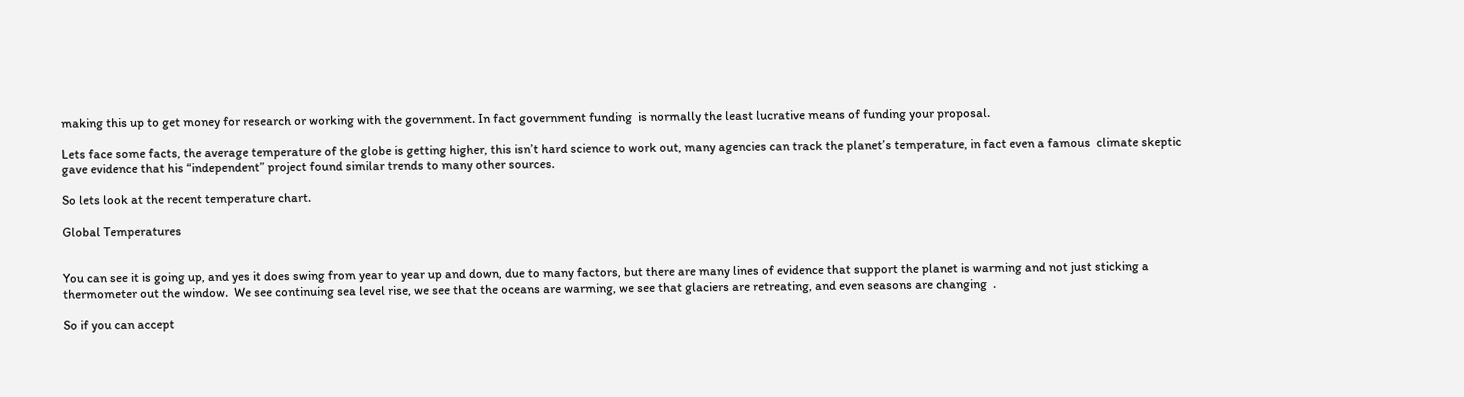making this up to get money for research or working with the government. In fact government funding  is normally the least lucrative means of funding your proposal.

Lets face some facts, the average temperature of the globe is getting higher, this isn’t hard science to work out, many agencies can track the planet’s temperature, in fact even a famous  climate skeptic gave evidence that his “independent” project found similar trends to many other sources.

So lets look at the recent temperature chart.

Global Temperatures


You can see it is going up, and yes it does swing from year to year up and down, due to many factors, but there are many lines of evidence that support the planet is warming and not just sticking a thermometer out the window.  We see continuing sea level rise, we see that the oceans are warming, we see that glaciers are retreating, and even seasons are changing  .

So if you can accept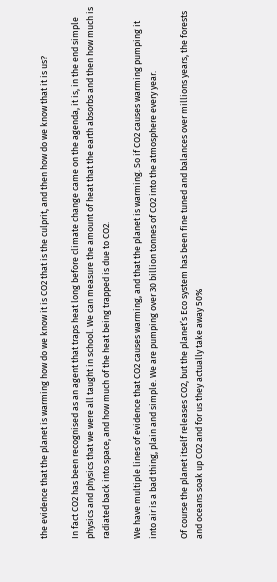the evidence that the planet is warming how do we know it is CO2 that is the culprit, and then how do we know that it is us?

In fact CO2 has been recognised as an agent that traps heat long before climate change came on the agenda, it is, in the end simple physics and physics that we were all taught in school. We can measure the amount of heat that the earth absorbs and then how much is radiated back into space, and how much of the heat being trapped is due to CO2.

We have multiple lines of evidence that CO2 causes warming, and that the planet is warming. So if CO2 causes warming pumping it into air is a bad thing, plain and simple. We are pumping over 30 billion tonnes of CO2 into the atmosphere every year.

Of course the planet itself releases CO2, but the planet’s Eco system has been fine tuned and balances over millions years, the forests and oceans soak up CO2 and for us they actually take away 50%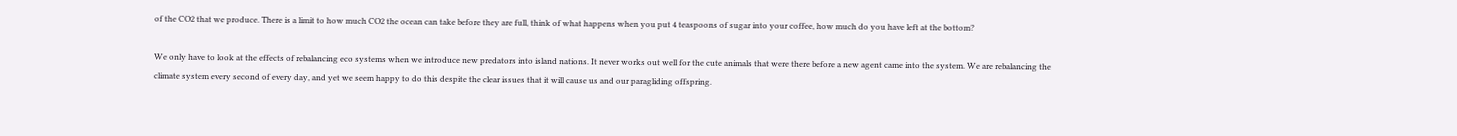of the CO2 that we produce. There is a limit to how much CO2 the ocean can take before they are full, think of what happens when you put 4 teaspoons of sugar into your coffee, how much do you have left at the bottom?

We only have to look at the effects of rebalancing eco systems when we introduce new predators into island nations. It never works out well for the cute animals that were there before a new agent came into the system. We are rebalancing the climate system every second of every day, and yet we seem happy to do this despite the clear issues that it will cause us and our paragliding offspring.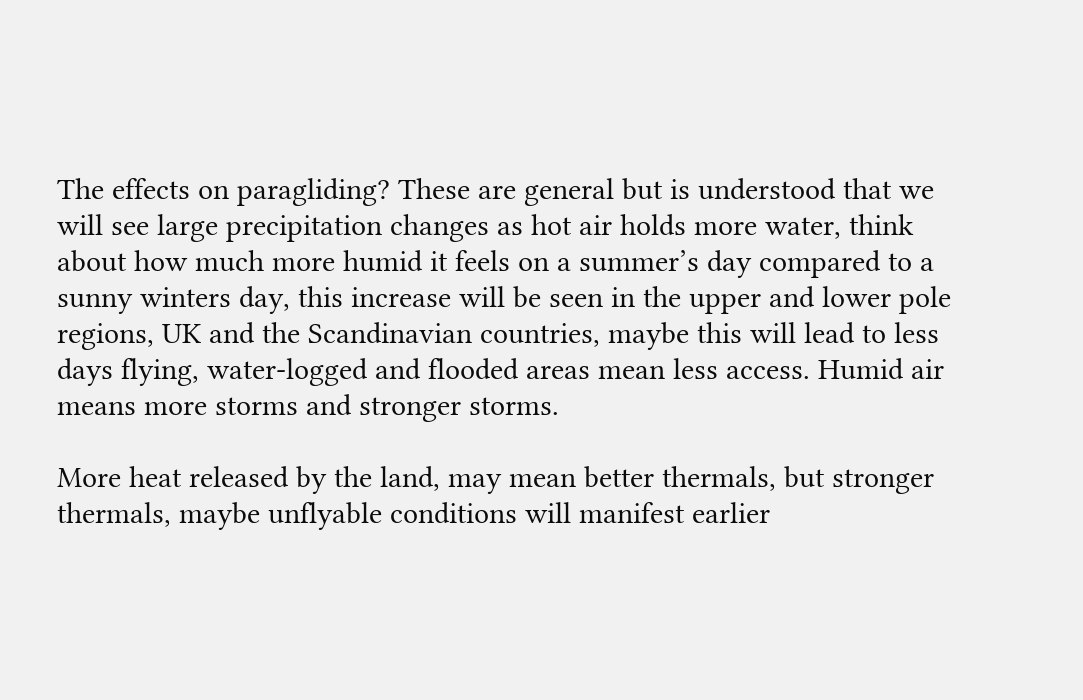The effects on paragliding? These are general but is understood that we will see large precipitation changes as hot air holds more water, think about how much more humid it feels on a summer’s day compared to a sunny winters day, this increase will be seen in the upper and lower pole regions, UK and the Scandinavian countries, maybe this will lead to less days flying, water-logged and flooded areas mean less access. Humid air means more storms and stronger storms.

More heat released by the land, may mean better thermals, but stronger thermals, maybe unflyable conditions will manifest earlier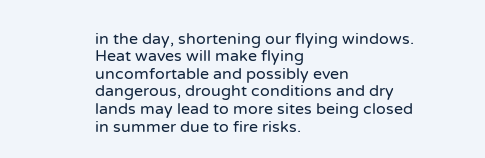in the day, shortening our flying windows. Heat waves will make flying uncomfortable and possibly even dangerous, drought conditions and dry lands may lead to more sites being closed in summer due to fire risks.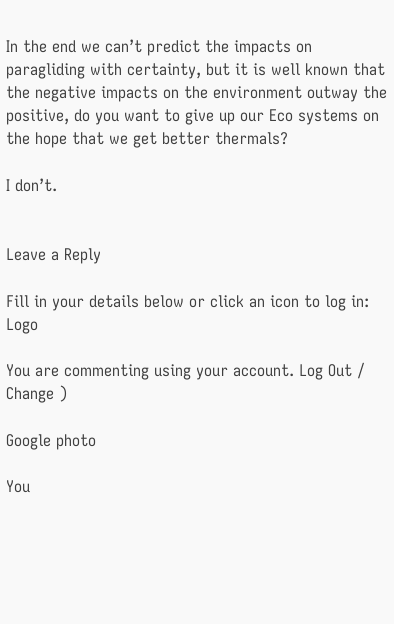In the end we can’t predict the impacts on paragliding with certainty, but it is well known that the negative impacts on the environment outway the positive, do you want to give up our Eco systems on the hope that we get better thermals?

I don’t.


Leave a Reply

Fill in your details below or click an icon to log in: Logo

You are commenting using your account. Log Out /  Change )

Google photo

You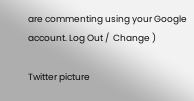are commenting using your Google account. Log Out /  Change )

Twitter picture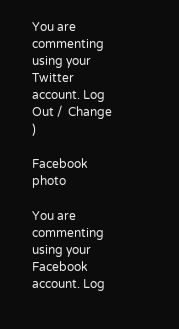You are commenting using your Twitter account. Log Out /  Change )

Facebook photo

You are commenting using your Facebook account. Log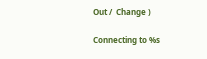Out /  Change )

Connecting to %s